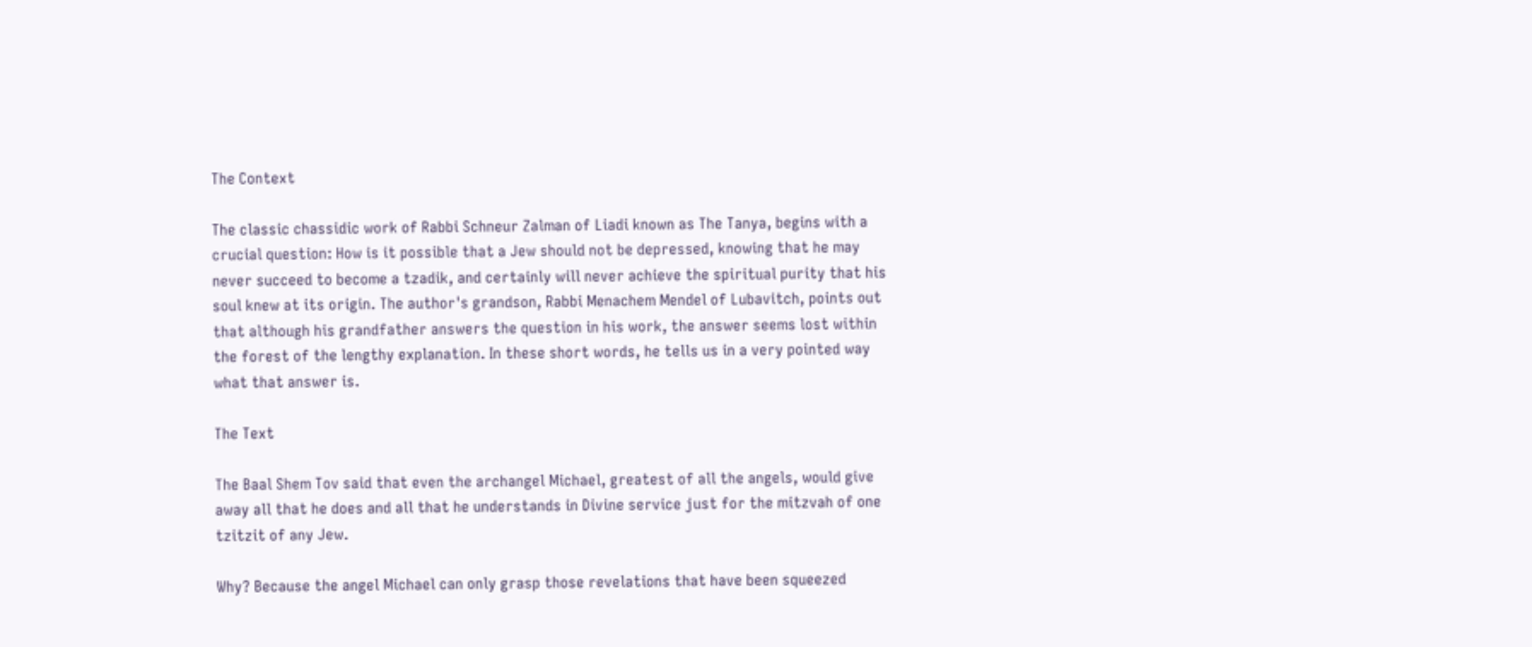The Context

The classic chassidic work of Rabbi Schneur Zalman of Liadi known as The Tanya, begins with a crucial question: How is it possible that a Jew should not be depressed, knowing that he may never succeed to become a tzadik, and certainly will never achieve the spiritual purity that his soul knew at its origin. The author's grandson, Rabbi Menachem Mendel of Lubavitch, points out that although his grandfather answers the question in his work, the answer seems lost within the forest of the lengthy explanation. In these short words, he tells us in a very pointed way what that answer is.

The Text

The Baal Shem Tov said that even the archangel Michael, greatest of all the angels, would give away all that he does and all that he understands in Divine service just for the mitzvah of one tzitzit of any Jew.

Why? Because the angel Michael can only grasp those revelations that have been squeezed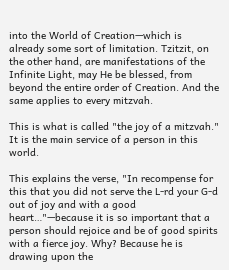into the World of Creation—which is already some sort of limitation. Tzitzit, on the other hand, are manifestations of the Infinite Light, may He be blessed, from beyond the entire order of Creation. And the same applies to every mitzvah.

This is what is called "the joy of a mitzvah." It is the main service of a person in this world.

This explains the verse, "In recompense for this that you did not serve the L‑rd your G‑d out of joy and with a good heart…"—because it is so important that a person should rejoice and be of good spirits with a fierce joy. Why? Because he is drawing upon the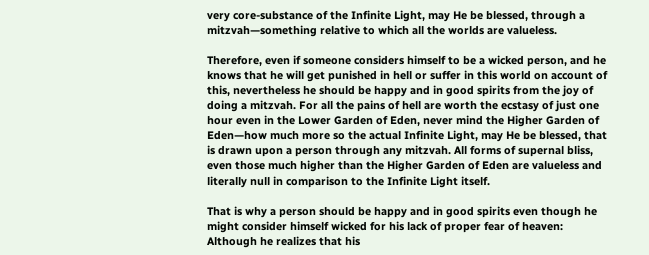very core-substance of the Infinite Light, may He be blessed, through a mitzvah—something relative to which all the worlds are valueless.

Therefore, even if someone considers himself to be a wicked person, and he knows that he will get punished in hell or suffer in this world on account of this, nevertheless he should be happy and in good spirits from the joy of doing a mitzvah. For all the pains of hell are worth the ecstasy of just one hour even in the Lower Garden of Eden, never mind the Higher Garden of Eden—how much more so the actual Infinite Light, may He be blessed, that is drawn upon a person through any mitzvah. All forms of supernal bliss, even those much higher than the Higher Garden of Eden are valueless and literally null in comparison to the Infinite Light itself.

That is why a person should be happy and in good spirits even though he might consider himself wicked for his lack of proper fear of heaven: Although he realizes that his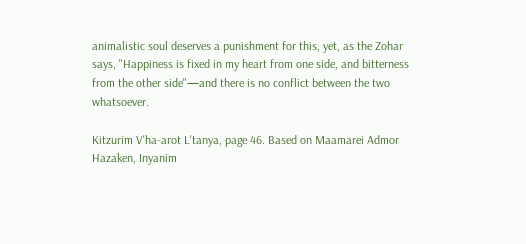animalistic soul deserves a punishment for this, yet, as the Zohar says, "Happiness is fixed in my heart from one side, and bitterness from the other side"—and there is no conflict between the two whatsoever.

Kitzurim V'ha-arot L'tanya, page 46. Based on Maamarei Admor Hazaken, Inyanim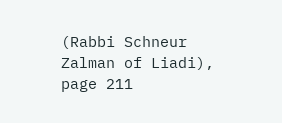(Rabbi Schneur Zalman of Liadi), page 211